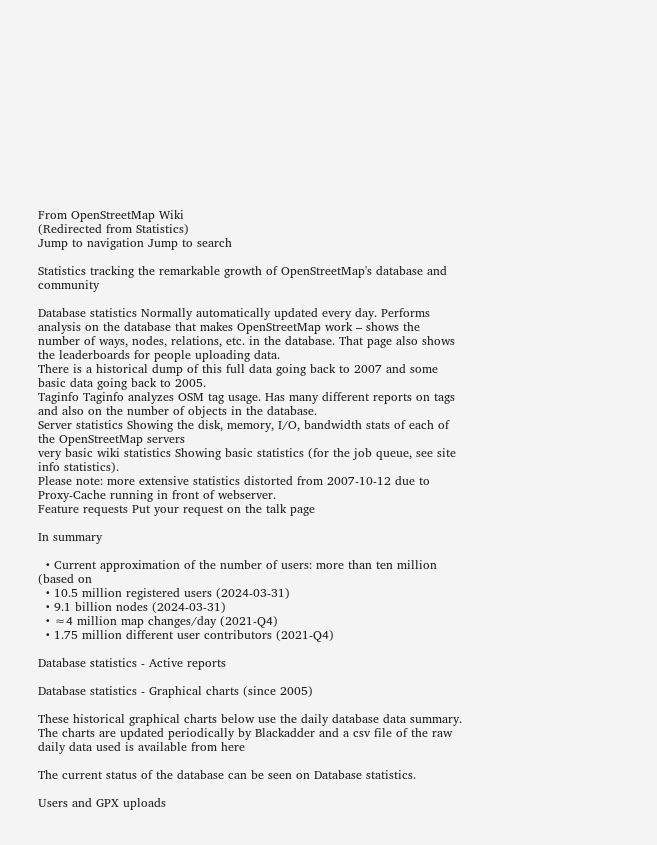From OpenStreetMap Wiki
(Redirected from Statistics)
Jump to navigation Jump to search

Statistics tracking the remarkable growth of OpenStreetMap's database and community

Database statistics Normally automatically updated every day. Performs analysis on the database that makes OpenStreetMap work – shows the number of ways, nodes, relations, etc. in the database. That page also shows the leaderboards for people uploading data.
There is a historical dump of this full data going back to 2007 and some basic data going back to 2005.
Taginfo Taginfo analyzes OSM tag usage. Has many different reports on tags and also on the number of objects in the database.
Server statistics Showing the disk, memory, I/O, bandwidth stats of each of the OpenStreetMap servers
very basic wiki statistics Showing basic statistics (for the job queue, see site info statistics).
Please note: more extensive statistics distorted from 2007-10-12 due to Proxy-Cache running in front of webserver.
Feature requests Put your request on the talk page

In summary

  • Current approximation of the number of users: more than ten million (based on
  • 10.5 million registered users (2024-03-31)
  • 9.1 billion nodes (2024-03-31)
  • ≈4 million map changes/day (2021-Q4)
  • 1.75 million different user contributors (2021-Q4)

Database statistics - Active reports

Database statistics - Graphical charts (since 2005)

These historical graphical charts below use the daily database data summary. The charts are updated periodically by Blackadder and a csv file of the raw daily data used is available from here

The current status of the database can be seen on Database statistics.

Users and GPX uploads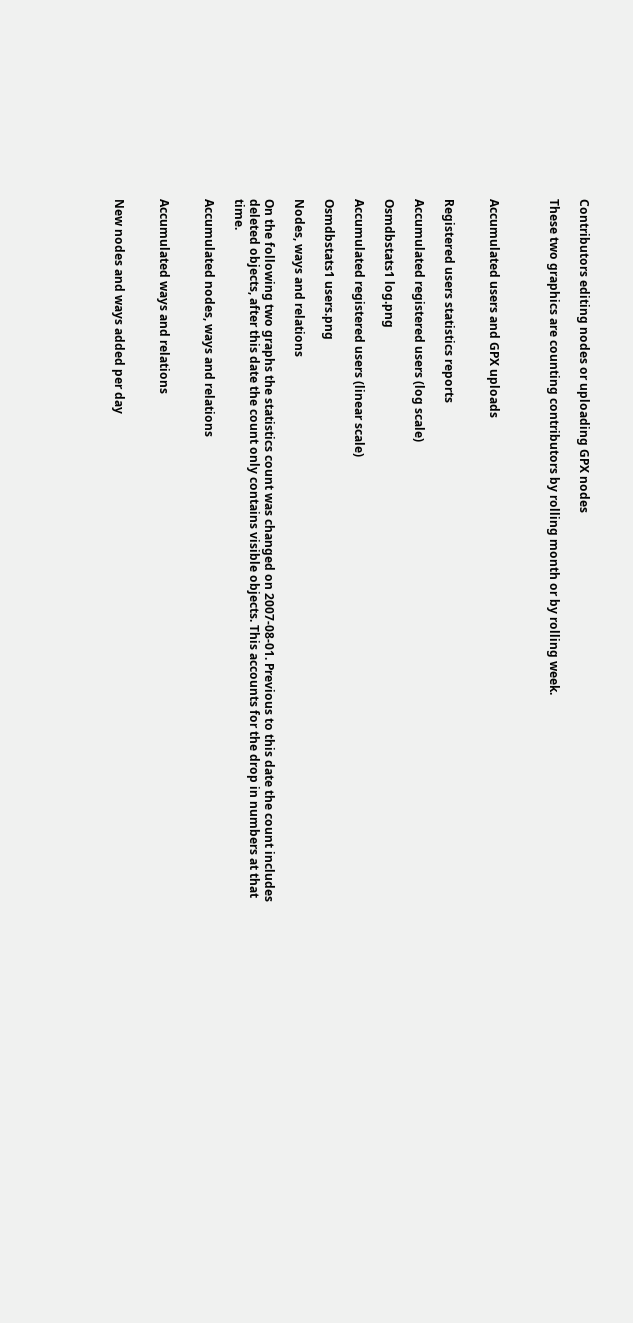Contributors editing nodes or uploading GPX nodes

These two graphics are counting contributors by rolling month or by rolling week.



Accumulated users and GPX uploads


Registered users statistics reports

Accumulated registered users (log scale)

Osmdbstats1 log.png

Accumulated registered users (linear scale)

Osmdbstats1 users.png

Nodes, ways and relations

On the following two graphs the statistics count was changed on 2007-08-01. Previous to this date the count includes deleted objects, after this date the count only contains visible objects. This accounts for the drop in numbers at that time.

Accumulated nodes, ways and relations


Accumulated ways and relations


New nodes and ways added per day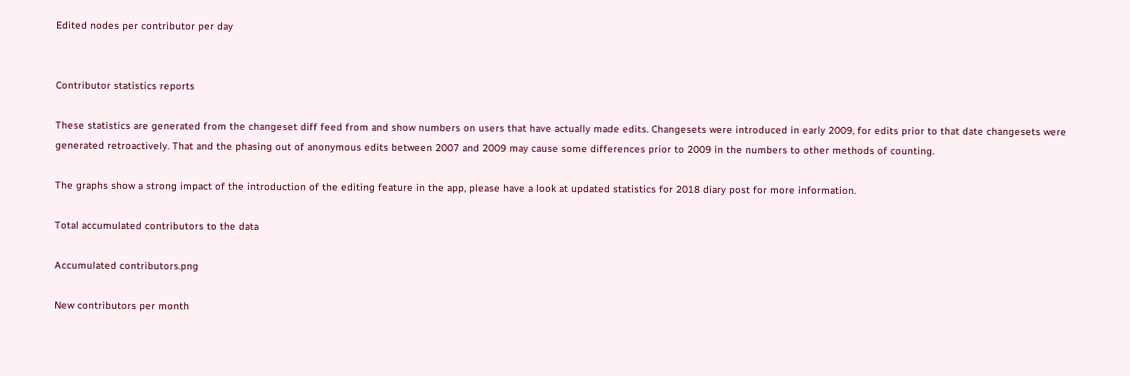Edited nodes per contributor per day


Contributor statistics reports

These statistics are generated from the changeset diff feed from and show numbers on users that have actually made edits. Changesets were introduced in early 2009, for edits prior to that date changesets were generated retroactively. That and the phasing out of anonymous edits between 2007 and 2009 may cause some differences prior to 2009 in the numbers to other methods of counting.

The graphs show a strong impact of the introduction of the editing feature in the app, please have a look at updated statistics for 2018 diary post for more information.

Total accumulated contributors to the data

Accumulated contributors.png

New contributors per month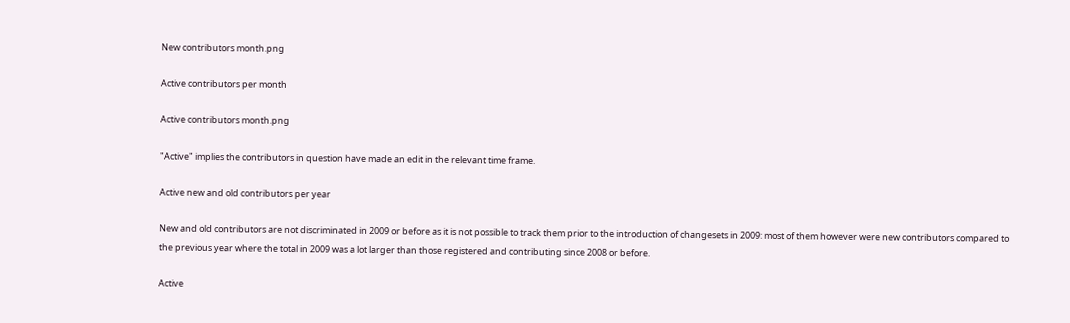New contributors month.png

Active contributors per month

Active contributors month.png

"Active" implies the contributors in question have made an edit in the relevant time frame.

Active new and old contributors per year

New and old contributors are not discriminated in 2009 or before as it is not possible to track them prior to the introduction of changesets in 2009: most of them however were new contributors compared to the previous year where the total in 2009 was a lot larger than those registered and contributing since 2008 or before.

Active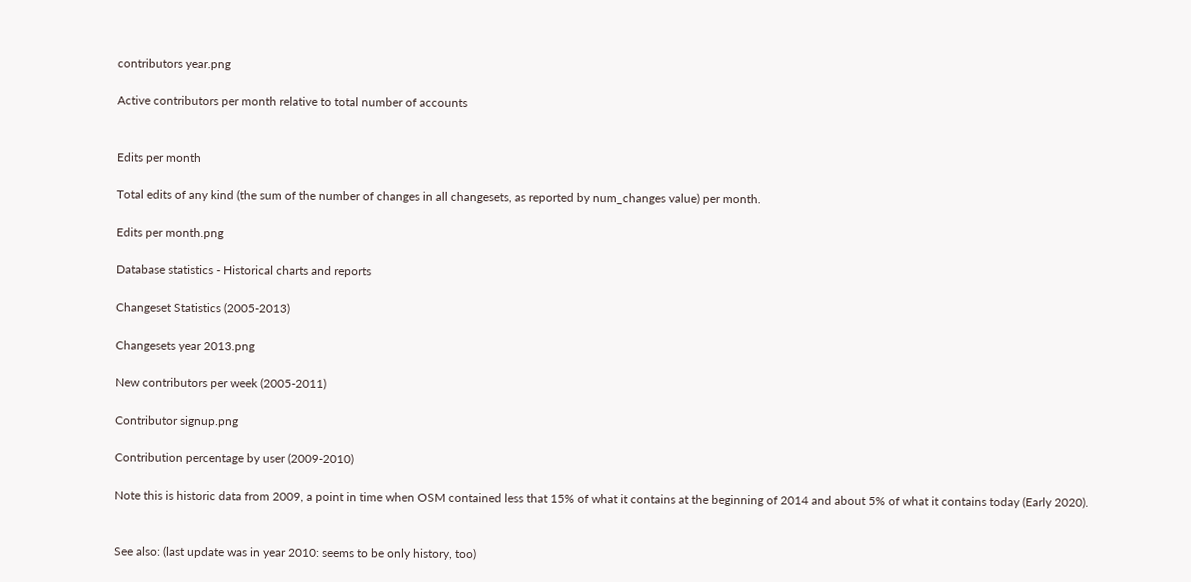contributors year.png

Active contributors per month relative to total number of accounts


Edits per month

Total edits of any kind (the sum of the number of changes in all changesets, as reported by num_changes value) per month.

Edits per month.png

Database statistics - Historical charts and reports

Changeset Statistics (2005-2013)

Changesets year 2013.png

New contributors per week (2005-2011)

Contributor signup.png

Contribution percentage by user (2009-2010)

Note this is historic data from 2009, a point in time when OSM contained less that 15% of what it contains at the beginning of 2014 and about 5% of what it contains today (Early 2020).


See also: (last update was in year 2010: seems to be only history, too)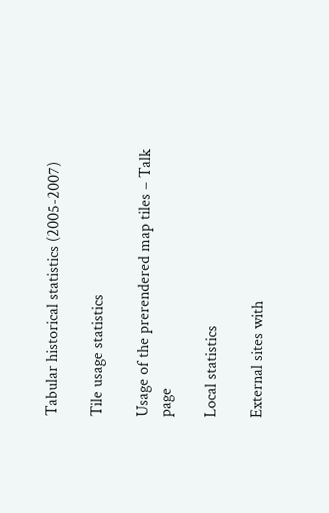Tabular historical statistics (2005-2007)

Tile usage statistics

Usage of the prerendered map tiles – Talk page

Local statistics

External sites with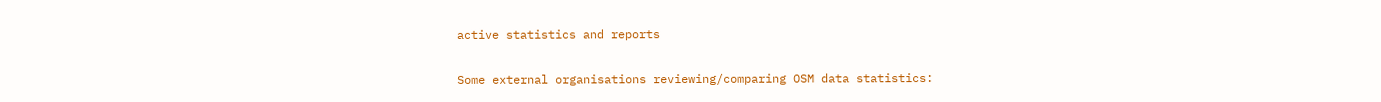active statistics and reports

Some external organisations reviewing/comparing OSM data statistics: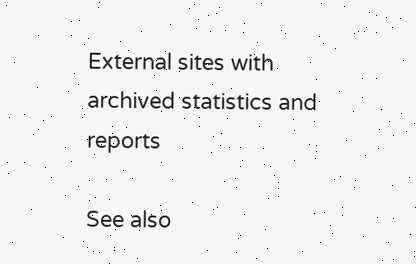External sites with archived statistics and reports

See also